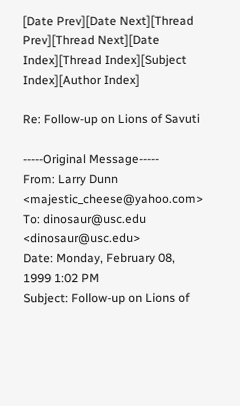[Date Prev][Date Next][Thread Prev][Thread Next][Date Index][Thread Index][Subject Index][Author Index]

Re: Follow-up on Lions of Savuti

-----Original Message-----
From: Larry Dunn <majestic_cheese@yahoo.com>
To: dinosaur@usc.edu <dinosaur@usc.edu>
Date: Monday, February 08, 1999 1:02 PM
Subject: Follow-up on Lions of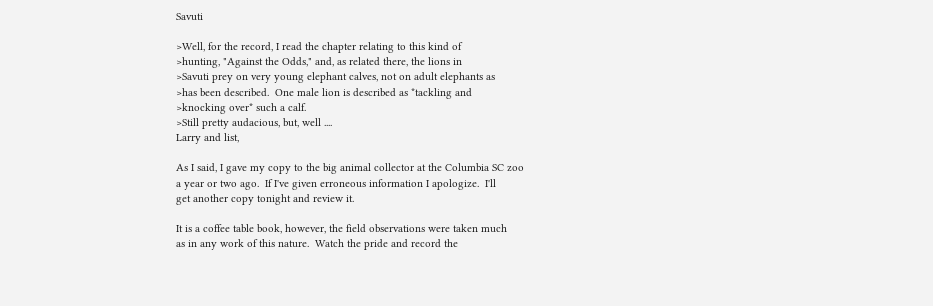Savuti

>Well, for the record, I read the chapter relating to this kind of
>hunting, "Against the Odds," and, as related there, the lions in
>Savuti prey on very young elephant calves, not on adult elephants as
>has been described.  One male lion is described as *tackling and
>knocking over* such a calf.
>Still pretty audacious, but, well ....
Larry and list,

As I said, I gave my copy to the big animal collector at the Columbia SC zoo
a year or two ago.  If I've given erroneous information I apologize.  I'll
get another copy tonight and review it.

It is a coffee table book, however, the field observations were taken much
as in any work of this nature.  Watch the pride and record the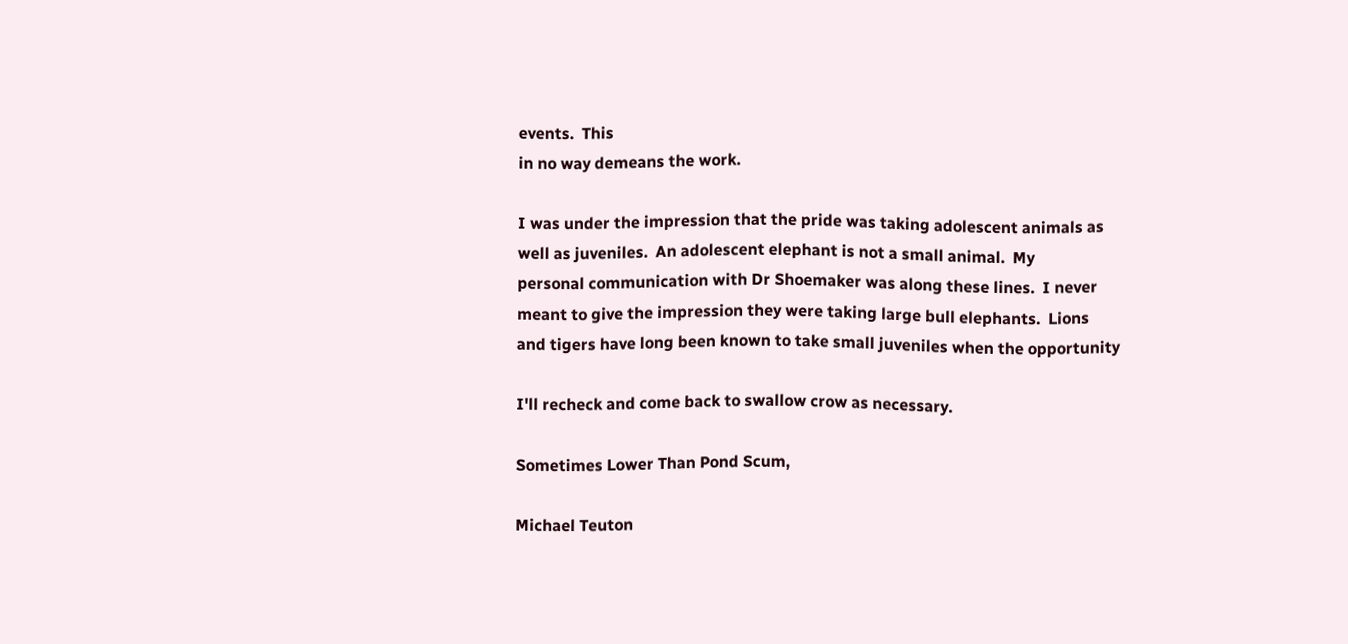events.  This
in no way demeans the work.

I was under the impression that the pride was taking adolescent animals as
well as juveniles.  An adolescent elephant is not a small animal.  My
personal communication with Dr Shoemaker was along these lines.  I never
meant to give the impression they were taking large bull elephants.  Lions
and tigers have long been known to take small juveniles when the opportunity

I'll recheck and come back to swallow crow as necessary.

Sometimes Lower Than Pond Scum,

Michael Teuton